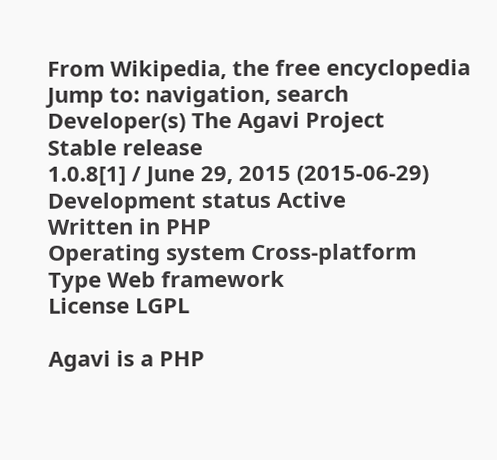From Wikipedia, the free encyclopedia
Jump to: navigation, search
Developer(s) The Agavi Project
Stable release
1.0.8[1] / June 29, 2015 (2015-06-29)
Development status Active
Written in PHP
Operating system Cross-platform
Type Web framework
License LGPL

Agavi is a PHP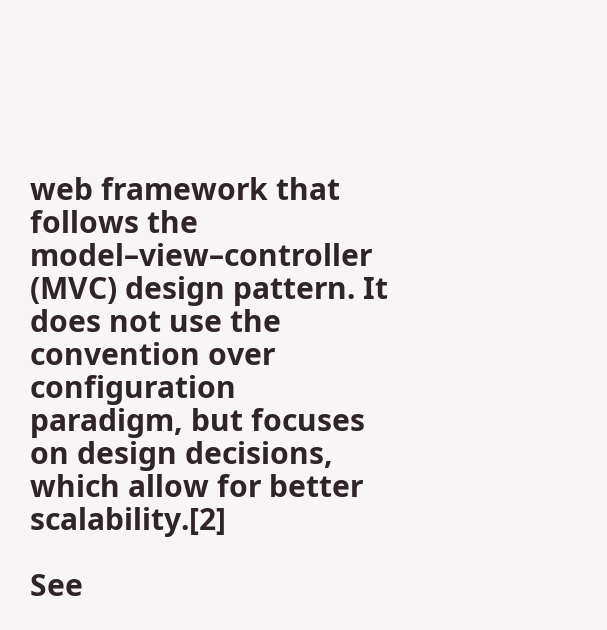web framework that follows the model–view–controller (MVC) design pattern. It does not use the convention over configuration paradigm, but focuses on design decisions, which allow for better scalability.[2]

See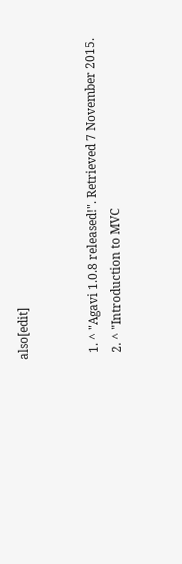also[edit]


  1. ^ "Agavi 1.0.8 released!". Retrieved 7 November 2015.
  2. ^ "Introduction to MVC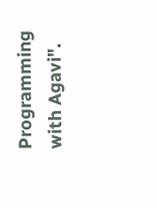Programming with Agavi".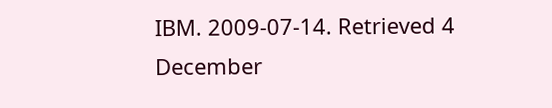IBM. 2009-07-14. Retrieved 4 December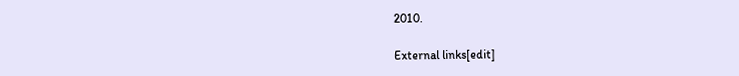2010.

External links[edit]